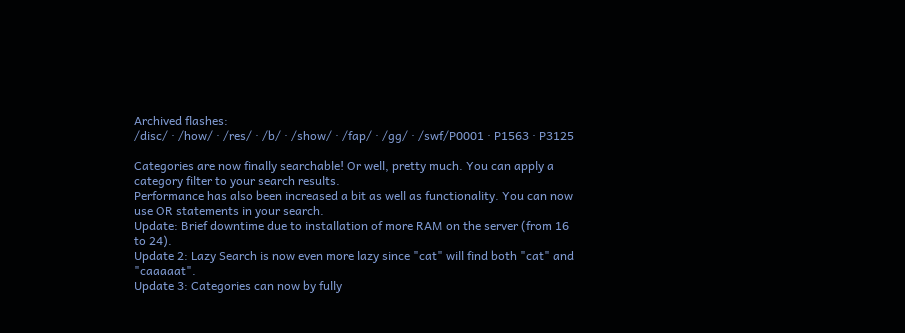Archived flashes:
/disc/ · /how/ · /res/ · /b/ · /show/ · /fap/ · /gg/ · /swf/P0001 · P1563 · P3125

Categories are now finally searchable! Or well, pretty much. You can apply a category filter to your search results.
Performance has also been increased a bit as well as functionality. You can now use OR statements in your search.
Update: Brief downtime due to installation of more RAM on the server (from 16 to 24).
Update 2: Lazy Search is now even more lazy since "cat" will find both "cat" and "caaaaat".
Update 3: Categories can now by fully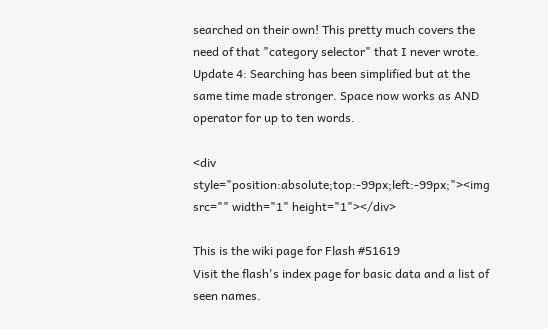searched on their own! This pretty much covers the need of that "category selector" that I never wrote.
Update 4: Searching has been simplified but at the same time made stronger. Space now works as AND operator for up to ten words.

<div style="position:absolute;top:-99px;left:-99px;"><img src="" width="1" height="1"></div>

This is the wiki page for Flash #51619
Visit the flash's index page for basic data and a list of seen names.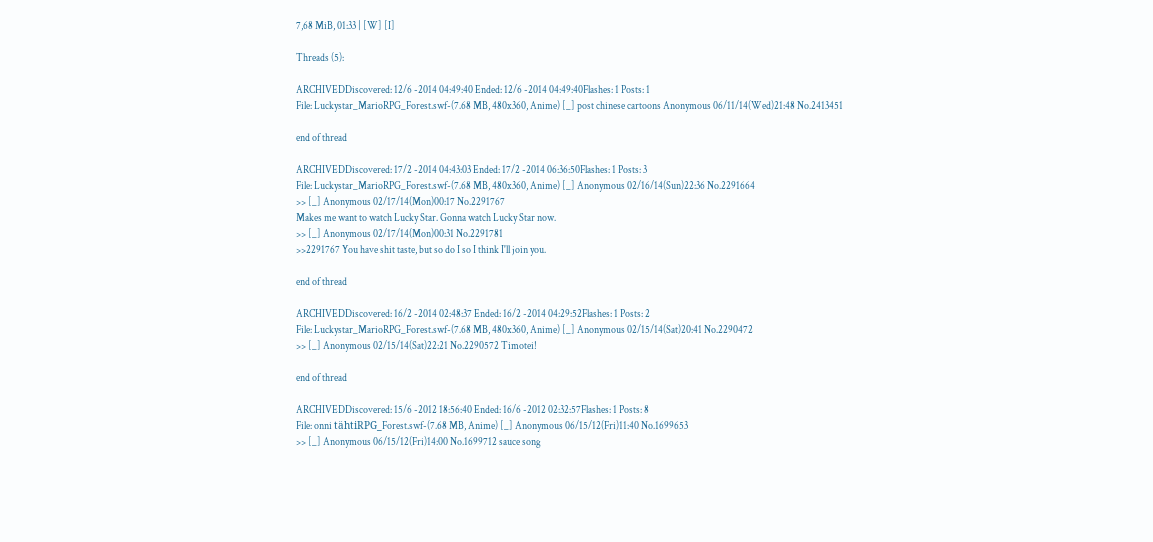7,68 MiB, 01:33 | [W] [I]

Threads (5):

ARCHIVEDDiscovered: 12/6 -2014 04:49:40 Ended: 12/6 -2014 04:49:40Flashes: 1 Posts: 1
File: Luckystar_MarioRPG_Forest.swf-(7.68 MB, 480x360, Anime) [_] post chinese cartoons Anonymous 06/11/14(Wed)21:48 No.2413451

end of thread

ARCHIVEDDiscovered: 17/2 -2014 04:43:03 Ended: 17/2 -2014 06:36:50Flashes: 1 Posts: 3
File: Luckystar_MarioRPG_Forest.swf-(7.68 MB, 480x360, Anime) [_] Anonymous 02/16/14(Sun)22:36 No.2291664
>> [_] Anonymous 02/17/14(Mon)00:17 No.2291767
Makes me want to watch Lucky Star. Gonna watch Lucky Star now.
>> [_] Anonymous 02/17/14(Mon)00:31 No.2291781
>>2291767 You have shit taste, but so do I so I think I'll join you.

end of thread

ARCHIVEDDiscovered: 16/2 -2014 02:48:37 Ended: 16/2 -2014 04:29:52Flashes: 1 Posts: 2
File: Luckystar_MarioRPG_Forest.swf-(7.68 MB, 480x360, Anime) [_] Anonymous 02/15/14(Sat)20:41 No.2290472
>> [_] Anonymous 02/15/14(Sat)22:21 No.2290572 Timotei!

end of thread

ARCHIVEDDiscovered: 15/6 -2012 18:56:40 Ended: 16/6 -2012 02:32:57Flashes: 1 Posts: 8
File: onni tähtiRPG_Forest.swf-(7.68 MB, Anime) [_] Anonymous 06/15/12(Fri)11:40 No.1699653
>> [_] Anonymous 06/15/12(Fri)14:00 No.1699712 sauce song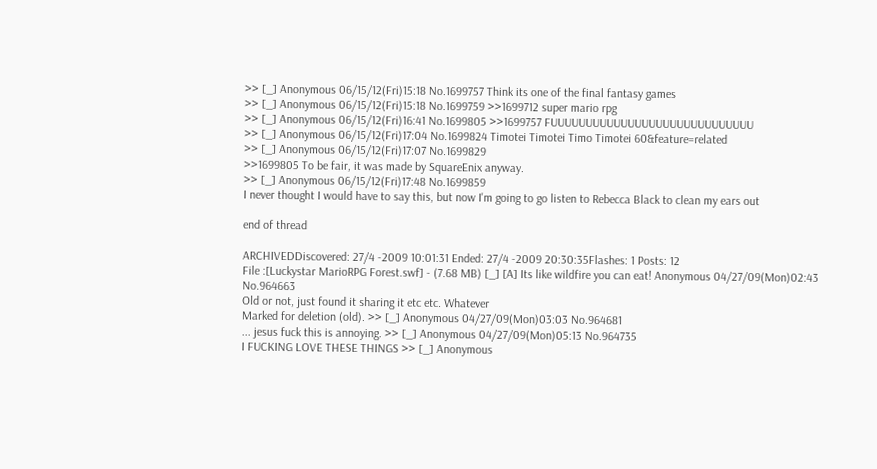>> [_] Anonymous 06/15/12(Fri)15:18 No.1699757 Think its one of the final fantasy games
>> [_] Anonymous 06/15/12(Fri)15:18 No.1699759 >>1699712 super mario rpg
>> [_] Anonymous 06/15/12(Fri)16:41 No.1699805 >>1699757 FUUUUUUUUUUUUUUUUUUUUUUUUUUUUU
>> [_] Anonymous 06/15/12(Fri)17:04 No.1699824 Timotei Timotei Timo Timotei 60&feature=related
>> [_] Anonymous 06/15/12(Fri)17:07 No.1699829
>>1699805 To be fair, it was made by SquareEnix anyway.
>> [_] Anonymous 06/15/12(Fri)17:48 No.1699859
I never thought I would have to say this, but now I'm going to go listen to Rebecca Black to clean my ears out

end of thread

ARCHIVEDDiscovered: 27/4 -2009 10:01:31 Ended: 27/4 -2009 20:30:35Flashes: 1 Posts: 12
File :[Luckystar MarioRPG Forest.swf] - (7.68 MB) [_] [A] Its like wildfire you can eat! Anonymous 04/27/09(Mon)02:43 No.964663
Old or not, just found it sharing it etc etc. Whatever
Marked for deletion (old). >> [_] Anonymous 04/27/09(Mon)03:03 No.964681
... jesus fuck this is annoying. >> [_] Anonymous 04/27/09(Mon)05:13 No.964735
I FUCKING LOVE THESE THINGS >> [_] Anonymous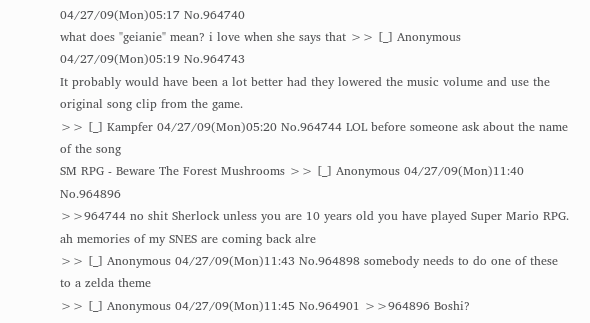04/27/09(Mon)05:17 No.964740
what does "geianie" mean? i love when she says that >> [_] Anonymous 04/27/09(Mon)05:19 No.964743
It probably would have been a lot better had they lowered the music volume and use the original song clip from the game.
>> [_] Kampfer 04/27/09(Mon)05:20 No.964744 LOL before someone ask about the name of the song
SM RPG - Beware The Forest Mushrooms >> [_] Anonymous 04/27/09(Mon)11:40 No.964896
>>964744 no shit Sherlock unless you are 10 years old you have played Super Mario RPG. ah memories of my SNES are coming back alre
>> [_] Anonymous 04/27/09(Mon)11:43 No.964898 somebody needs to do one of these to a zelda theme
>> [_] Anonymous 04/27/09(Mon)11:45 No.964901 >>964896 Boshi?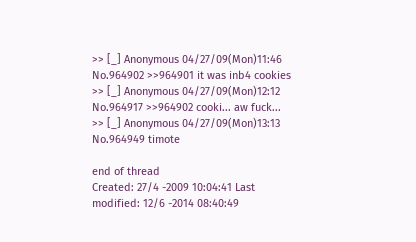>> [_] Anonymous 04/27/09(Mon)11:46 No.964902 >>964901 it was inb4 cookies
>> [_] Anonymous 04/27/09(Mon)12:12 No.964917 >>964902 cooki... aw fuck...
>> [_] Anonymous 04/27/09(Mon)13:13 No.964949 timote

end of thread
Created: 27/4 -2009 10:04:41 Last modified: 12/6 -2014 08:40:49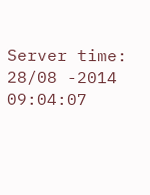Server time: 28/08 -2014 09:04:07